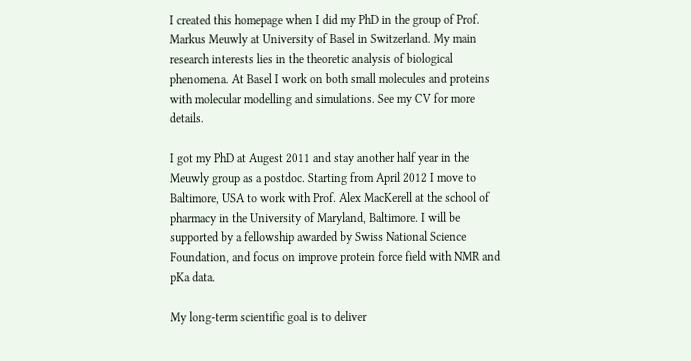I created this homepage when I did my PhD in the group of Prof. Markus Meuwly at University of Basel in Switzerland. My main research interests lies in the theoretic analysis of biological phenomena. At Basel I work on both small molecules and proteins with molecular modelling and simulations. See my CV for more details.

I got my PhD at Augest 2011 and stay another half year in the Meuwly group as a postdoc. Starting from April 2012 I move to Baltimore, USA to work with Prof. Alex MacKerell at the school of pharmacy in the University of Maryland, Baltimore. I will be supported by a fellowship awarded by Swiss National Science Foundation, and focus on improve protein force field with NMR and pKa data.

My long-term scientific goal is to deliver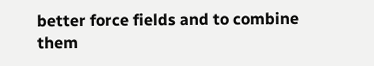better force fields and to combine them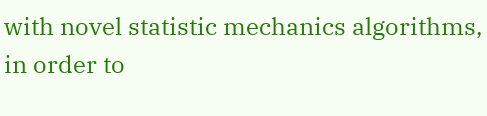with novel statistic mechanics algorithms, in order to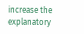increase the explanatory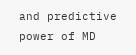and predictive power of MD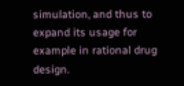simulation, and thus to expand its usage for example in rational drug design.